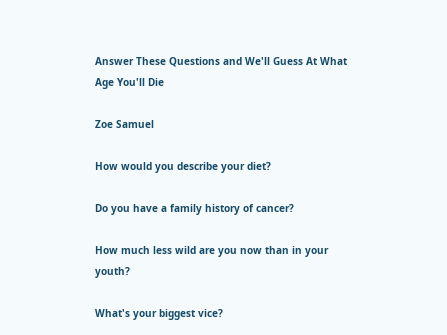Answer These Questions and We'll Guess At What Age You'll Die

Zoe Samuel

How would you describe your diet?

Do you have a family history of cancer?

How much less wild are you now than in your youth?

What's your biggest vice?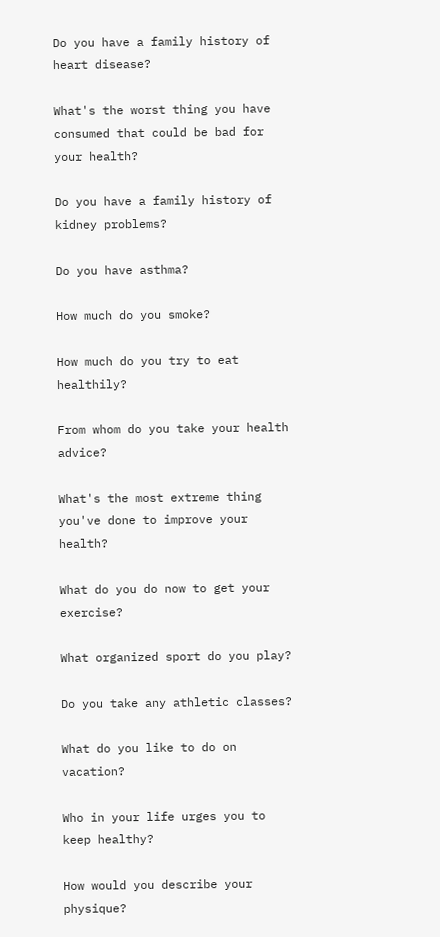Do you have a family history of heart disease?

What's the worst thing you have consumed that could be bad for your health?

Do you have a family history of kidney problems?

Do you have asthma?

How much do you smoke?

How much do you try to eat healthily?

From whom do you take your health advice?

What's the most extreme thing you've done to improve your health?

What do you do now to get your exercise?

What organized sport do you play?

Do you take any athletic classes?

What do you like to do on vacation?

Who in your life urges you to keep healthy?

How would you describe your physique?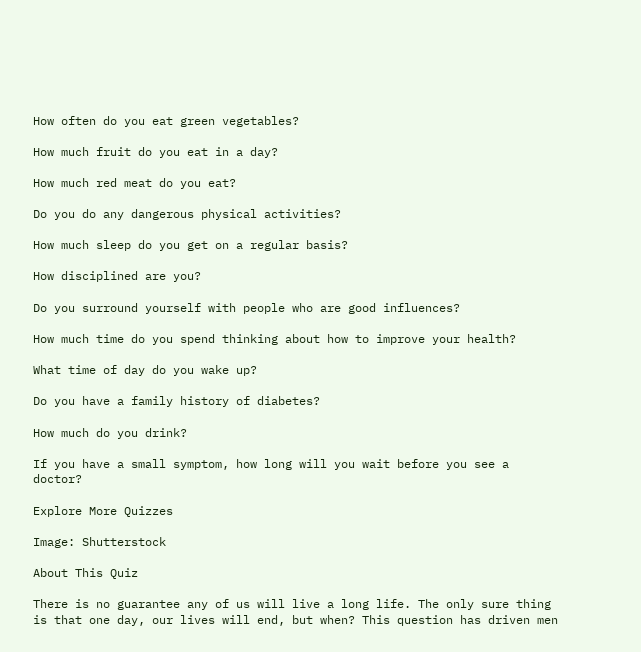How often do you eat green vegetables?

How much fruit do you eat in a day?

How much red meat do you eat?

Do you do any dangerous physical activities?

How much sleep do you get on a regular basis?

How disciplined are you?

Do you surround yourself with people who are good influences?

How much time do you spend thinking about how to improve your health?

What time of day do you wake up?

Do you have a family history of diabetes?

How much do you drink?

If you have a small symptom, how long will you wait before you see a doctor?

Explore More Quizzes

Image: Shutterstock

About This Quiz

There is no guarantee any of us will live a long life. The only sure thing is that one day, our lives will end, but when? This question has driven men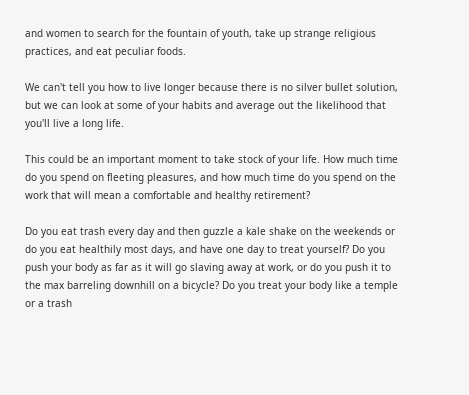and women to search for the fountain of youth, take up strange religious practices, and eat peculiar foods.

We can't tell you how to live longer because there is no silver bullet solution, but we can look at some of your habits and average out the likelihood that you'll live a long life.

This could be an important moment to take stock of your life. How much time do you spend on fleeting pleasures, and how much time do you spend on the work that will mean a comfortable and healthy retirement?

Do you eat trash every day and then guzzle a kale shake on the weekends or do you eat healthily most days, and have one day to treat yourself? Do you push your body as far as it will go slaving away at work, or do you push it to the max barreling downhill on a bicycle? Do you treat your body like a temple or a trash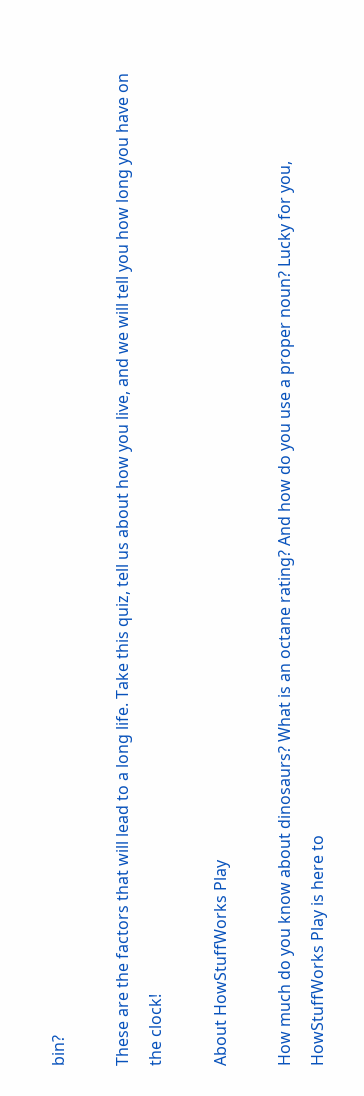bin?

These are the factors that will lead to a long life. Take this quiz, tell us about how you live, and we will tell you how long you have on the clock!

About HowStuffWorks Play

How much do you know about dinosaurs? What is an octane rating? And how do you use a proper noun? Lucky for you, HowStuffWorks Play is here to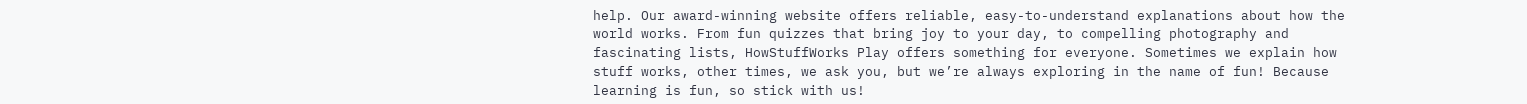help. Our award-winning website offers reliable, easy-to-understand explanations about how the world works. From fun quizzes that bring joy to your day, to compelling photography and fascinating lists, HowStuffWorks Play offers something for everyone. Sometimes we explain how stuff works, other times, we ask you, but we’re always exploring in the name of fun! Because learning is fun, so stick with us!